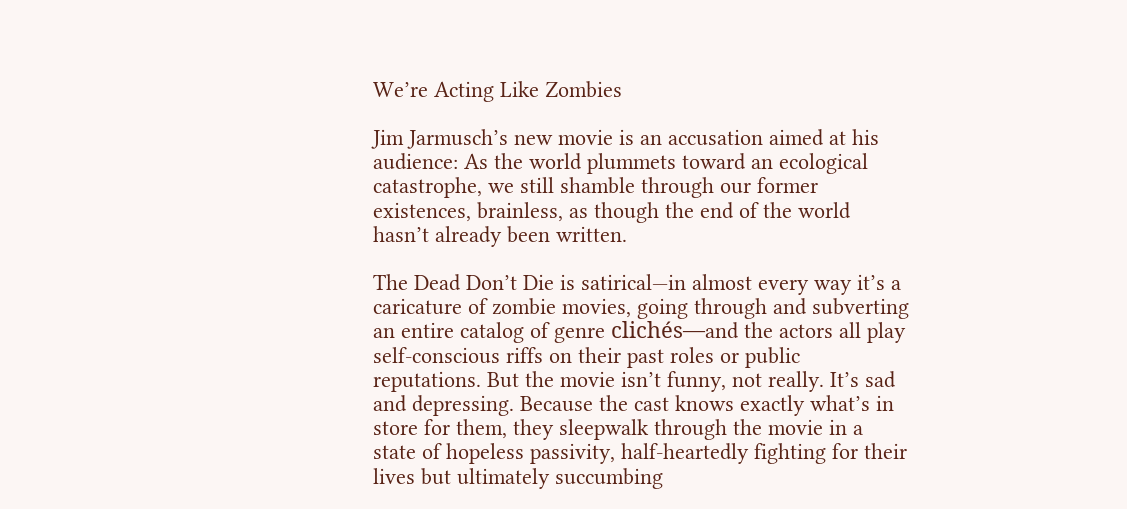We’re Acting Like Zombies

Jim Jarmusch’s new movie is an accusation aimed at his audience: As the world plummets toward an ecological catastrophe, we still shamble through our former existences, brainless, as though the end of the world hasn’t already been written.

The Dead Don’t Die is satirical—in almost every way it’s a caricature of zombie movies, going through and subverting an entire catalog of genre clichés—and the actors all play self-conscious riffs on their past roles or public reputations. But the movie isn’t funny, not really. It’s sad and depressing. Because the cast knows exactly what’s in store for them, they sleepwalk through the movie in a state of hopeless passivity, half-heartedly fighting for their lives but ultimately succumbing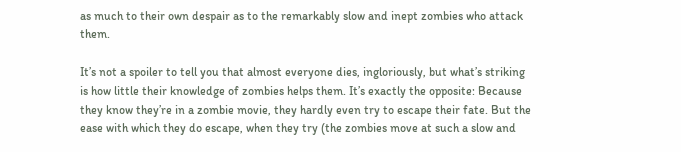as much to their own despair as to the remarkably slow and inept zombies who attack them.

It’s not a spoiler to tell you that almost everyone dies, ingloriously, but what’s striking is how little their knowledge of zombies helps them. It’s exactly the opposite: Because they know they’re in a zombie movie, they hardly even try to escape their fate. But the ease with which they do escape, when they try (the zombies move at such a slow and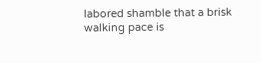labored shamble that a brisk walking pace is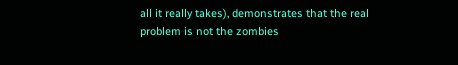all it really takes), demonstrates that the real problem is not the zombies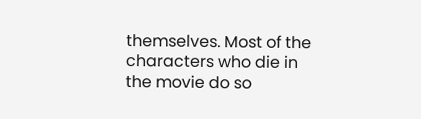themselves. Most of the characters who die in the movie do so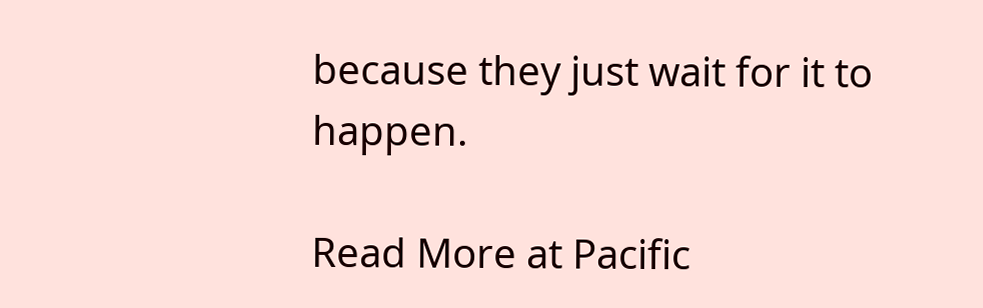because they just wait for it to happen.

Read More at Pacific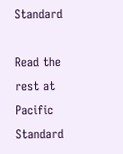Standard

Read the rest at Pacific Standard